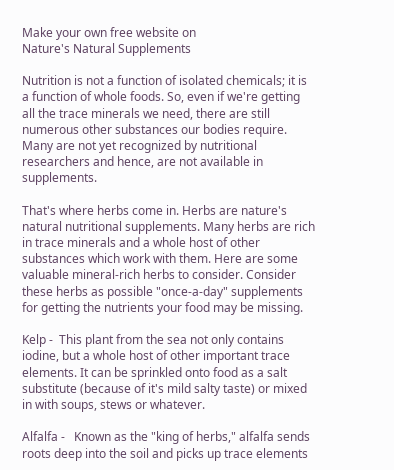Make your own free website on
Nature's Natural Supplements

Nutrition is not a function of isolated chemicals; it is a function of whole foods. So, even if we're getting all the trace minerals we need, there are still numerous other substances our bodies require. Many are not yet recognized by nutritional researchers and hence, are not available in supplements.

That's where herbs come in. Herbs are nature's natural nutritional supplements. Many herbs are rich in trace minerals and a whole host of other substances which work with them. Here are some valuable mineral-rich herbs to consider. Consider these herbs as possible "once-a-day" supplements for getting the nutrients your food may be missing.

Kelp -  This plant from the sea not only contains iodine, but a whole host of other important trace elements. It can be sprinkled onto food as a salt substitute (because of it's mild salty taste) or mixed in with soups, stews or whatever.

Alfalfa -   Known as the "king of herbs," alfalfa sends roots deep into the soil and picks up trace elements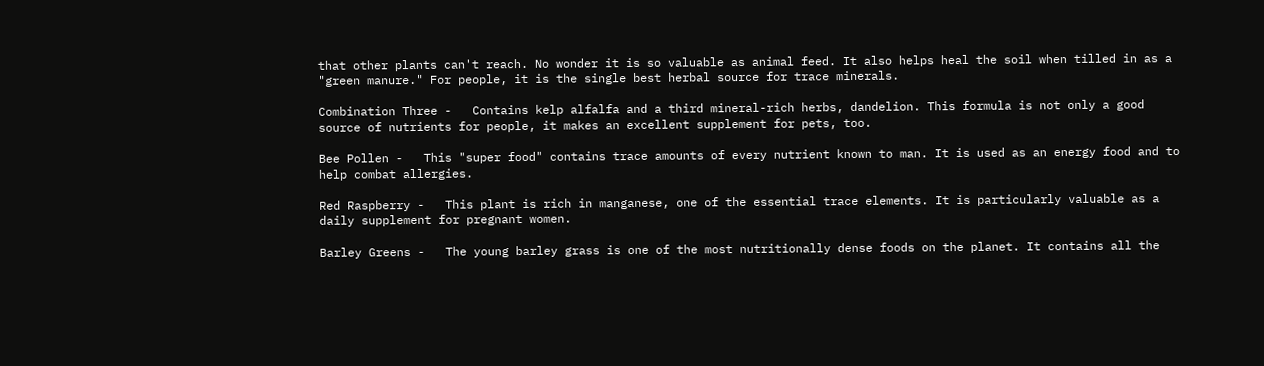that other plants can't reach. No wonder it is so valuable as animal feed. It also helps heal the soil when tilled in as a "green manure." For people, it is the single best herbal source for trace minerals.

Combination Three -   Contains kelp alfalfa and a third mineral-rich herbs, dandelion. This formula is not only a good source of nutrients for people, it makes an excellent supplement for pets, too.

Bee Pollen -   This "super food" contains trace amounts of every nutrient known to man. It is used as an energy food and to help combat allergies.

Red Raspberry -   This plant is rich in manganese, one of the essential trace elements. It is particularly valuable as a daily supplement for pregnant women.

Barley Greens -   The young barley grass is one of the most nutritionally dense foods on the planet. It contains all the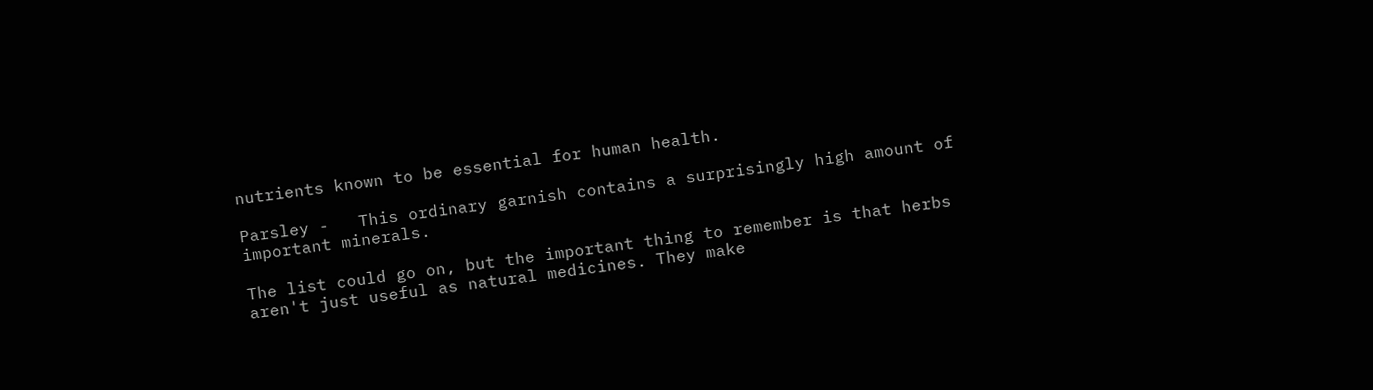nutrients known to be essential for human health.

Parsley -   This ordinary garnish contains a surprisingly high amount of important minerals.

The list could go on, but the important thing to remember is that herbs aren't just useful as natural medicines. They make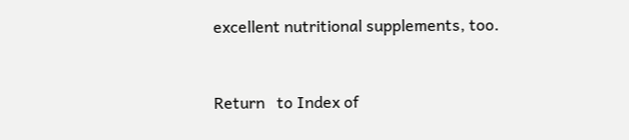excellent nutritional supplements, too.


Return   to Index of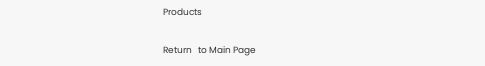Products

Return   to Main Page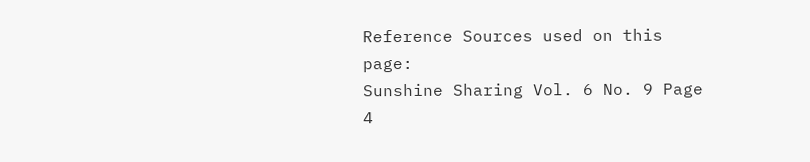Reference Sources used on this page:
Sunshine Sharing Vol. 6 No. 9 Page 4